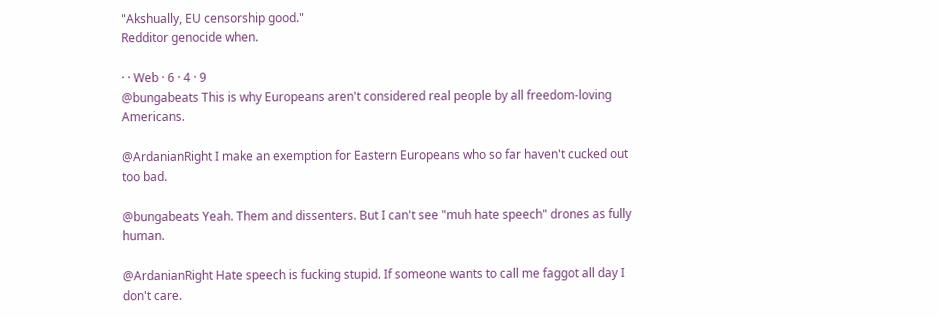"Akshually, EU censorship good."
Redditor genocide when.

· · Web · 6 · 4 · 9
@bungabeats This is why Europeans aren't considered real people by all freedom-loving Americans.

@ArdanianRight I make an exemption for Eastern Europeans who so far haven't cucked out too bad.

@bungabeats Yeah. Them and dissenters. But I can't see "muh hate speech" drones as fully human.

@ArdanianRight Hate speech is fucking stupid. If someone wants to call me faggot all day I don't care.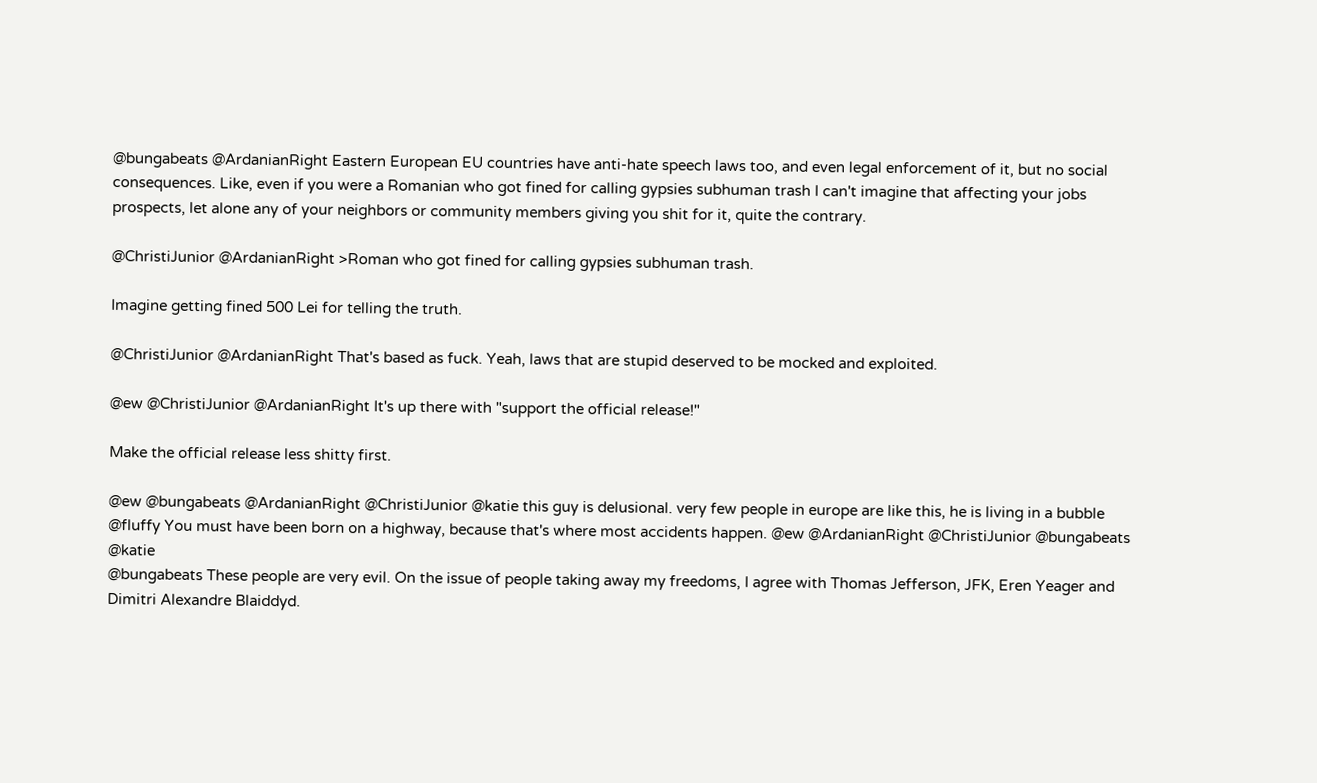@bungabeats @ArdanianRight Eastern European EU countries have anti-hate speech laws too, and even legal enforcement of it, but no social consequences. Like, even if you were a Romanian who got fined for calling gypsies subhuman trash I can't imagine that affecting your jobs prospects, let alone any of your neighbors or community members giving you shit for it, quite the contrary.

@ChristiJunior @ArdanianRight >Roman who got fined for calling gypsies subhuman trash.

Imagine getting fined 500 Lei for telling the truth.

@ChristiJunior @ArdanianRight That's based as fuck. Yeah, laws that are stupid deserved to be mocked and exploited.

@ew @ChristiJunior @ArdanianRight It's up there with "support the official release!"

Make the official release less shitty first.

@ew @bungabeats @ArdanianRight @ChristiJunior @katie this guy is delusional. very few people in europe are like this, he is living in a bubble
@fluffy You must have been born on a highway, because that's where most accidents happen. @ew @ArdanianRight @ChristiJunior @bungabeats @katie
@bungabeats These people are very evil. On the issue of people taking away my freedoms, I agree with Thomas Jefferson, JFK, Eren Yeager and Dimitri Alexandre Blaiddyd.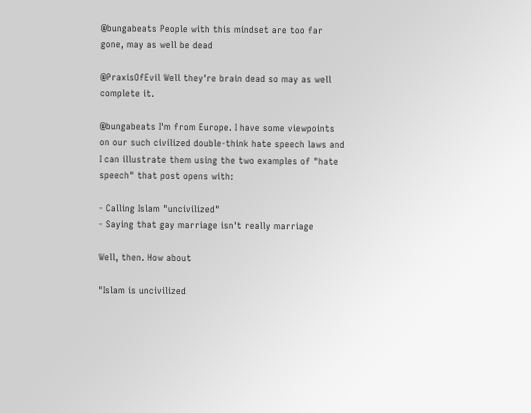@bungabeats People with this mindset are too far gone, may as well be dead

@PraxisOfEvil Well they're brain dead so may as well complete it.

@bungabeats I'm from Europe. I have some viewpoints on our such civilized double-think hate speech laws and I can illustrate them using the two examples of "hate speech" that post opens with:

- Calling Islam "uncivilized"
- Saying that gay marriage isn't really marriage

Well, then. How about

"Islam is uncivilized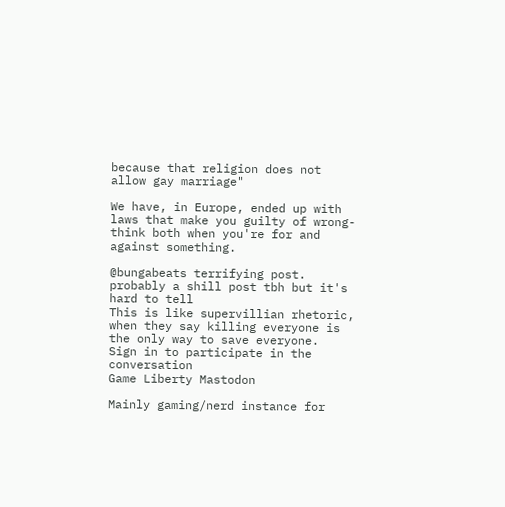because that religion does not allow gay marriage"

We have, in Europe, ended up with laws that make you guilty of wrong-think both when you're for and against something.

@bungabeats terrifying post. probably a shill post tbh but it's hard to tell
This is like supervillian rhetoric, when they say killing everyone is the only way to save everyone.
Sign in to participate in the conversation
Game Liberty Mastodon

Mainly gaming/nerd instance for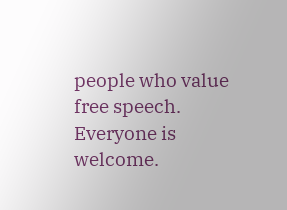people who value free speech. Everyone is welcome.